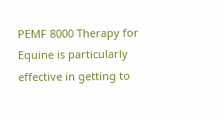PEMF 8000 Therapy for Equine is particularly effective in getting to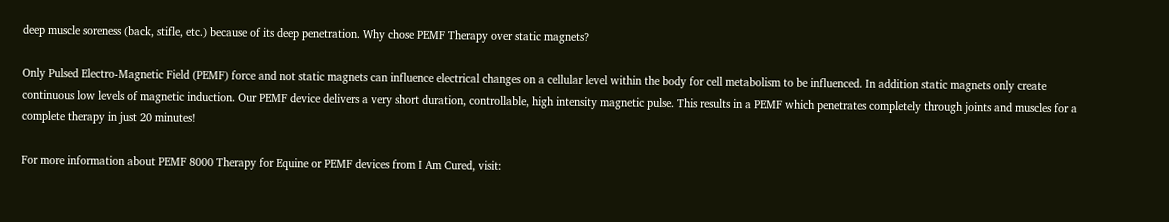deep muscle soreness (back, stifle, etc.) because of its deep penetration. Why chose PEMF Therapy over static magnets?

Only Pulsed Electro-Magnetic Field (PEMF) force and not static magnets can influence electrical changes on a cellular level within the body for cell metabolism to be influenced. In addition static magnets only create continuous low levels of magnetic induction. Our PEMF device delivers a very short duration, controllable, high intensity magnetic pulse. This results in a PEMF which penetrates completely through joints and muscles for a complete therapy in just 20 minutes!

For more information about PEMF 8000 Therapy for Equine or PEMF devices from I Am Cured, visit: